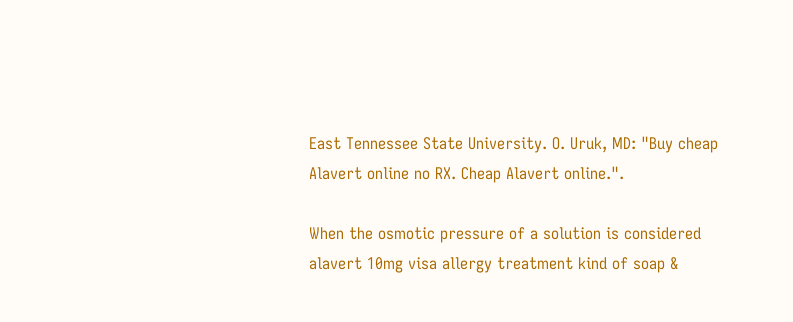East Tennessee State University. O. Uruk, MD: "Buy cheap Alavert online no RX. Cheap Alavert online.".

When the osmotic pressure of a solution is considered alavert 10mg visa allergy treatment kind of soap &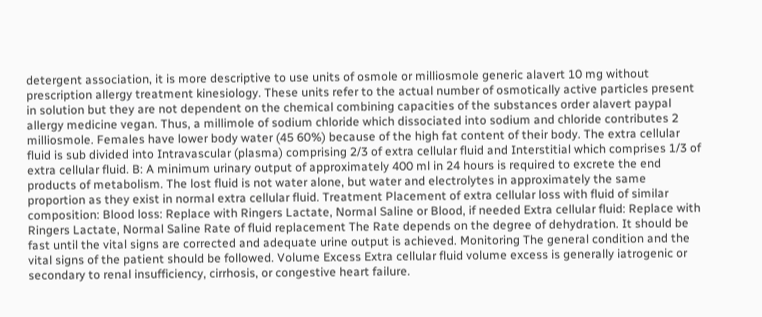detergent association, it is more descriptive to use units of osmole or milliosmole generic alavert 10 mg without prescription allergy treatment kinesiology. These units refer to the actual number of osmotically active particles present in solution but they are not dependent on the chemical combining capacities of the substances order alavert paypal allergy medicine vegan. Thus, a millimole of sodium chloride which dissociated into sodium and chloride contributes 2 milliosmole. Females have lower body water (45 60%) because of the high fat content of their body. The extra cellular fluid is sub divided into Intravascular (plasma) comprising 2/3 of extra cellular fluid and Interstitial which comprises 1/3 of extra cellular fluid. B: A minimum urinary output of approximately 400 ml in 24 hours is required to excrete the end products of metabolism. The lost fluid is not water alone, but water and electrolytes in approximately the same proportion as they exist in normal extra cellular fluid. Treatment Placement of extra cellular loss with fluid of similar composition: Blood loss: Replace with Ringers Lactate, Normal Saline or Blood, if needed Extra cellular fluid: Replace with Ringers Lactate, Normal Saline Rate of fluid replacement The Rate depends on the degree of dehydration. It should be fast until the vital signs are corrected and adequate urine output is achieved. Monitoring The general condition and the vital signs of the patient should be followed. Volume Excess Extra cellular fluid volume excess is generally iatrogenic or secondary to renal insufficiency, cirrhosis, or congestive heart failure.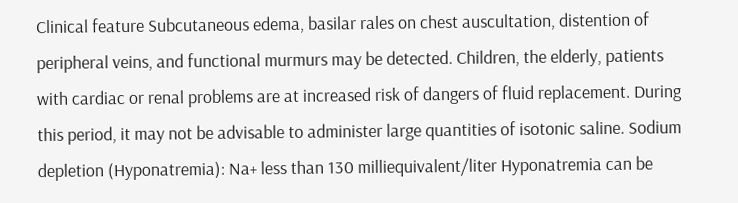Clinical feature Subcutaneous edema, basilar rales on chest auscultation, distention of peripheral veins, and functional murmurs may be detected. Children, the elderly, patients with cardiac or renal problems are at increased risk of dangers of fluid replacement. During this period, it may not be advisable to administer large quantities of isotonic saline. Sodium depletion (Hyponatremia): Na+ less than 130 milliequivalent/liter Hyponatremia can be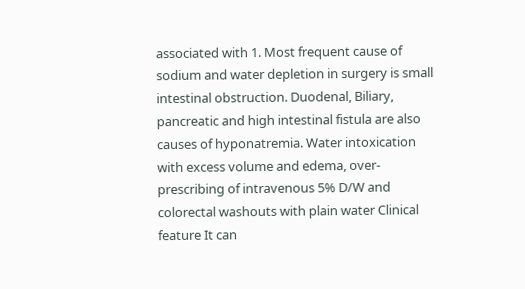associated with 1. Most frequent cause of sodium and water depletion in surgery is small intestinal obstruction. Duodenal, Biliary, pancreatic and high intestinal fistula are also causes of hyponatremia. Water intoxication with excess volume and edema, over-prescribing of intravenous 5% D/W and colorectal washouts with plain water Clinical feature It can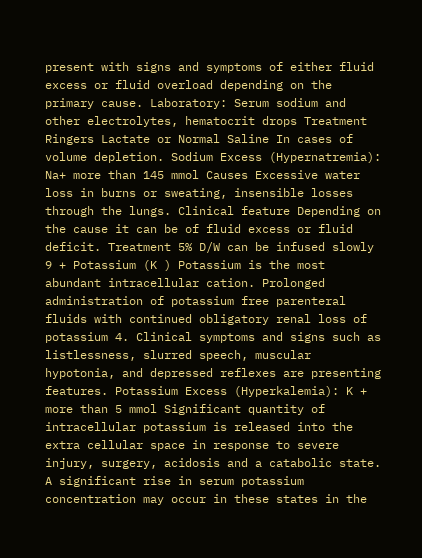present with signs and symptoms of either fluid excess or fluid overload depending on the primary cause. Laboratory: Serum sodium and other electrolytes, hematocrit drops Treatment Ringers Lactate or Normal Saline In cases of volume depletion. Sodium Excess (Hypernatremia): Na+ more than 145 mmol Causes Excessive water loss in burns or sweating, insensible losses through the lungs. Clinical feature Depending on the cause it can be of fluid excess or fluid deficit. Treatment 5% D/W can be infused slowly 9 + Potassium (K ) Potassium is the most abundant intracellular cation. Prolonged administration of potassium free parenteral fluids with continued obligatory renal loss of potassium 4. Clinical symptoms and signs such as listlessness, slurred speech, muscular hypotonia, and depressed reflexes are presenting features. Potassium Excess (Hyperkalemia): K + more than 5 mmol Significant quantity of intracellular potassium is released into the extra cellular space in response to severe injury, surgery, acidosis and a catabolic state. A significant rise in serum potassium concentration may occur in these states in the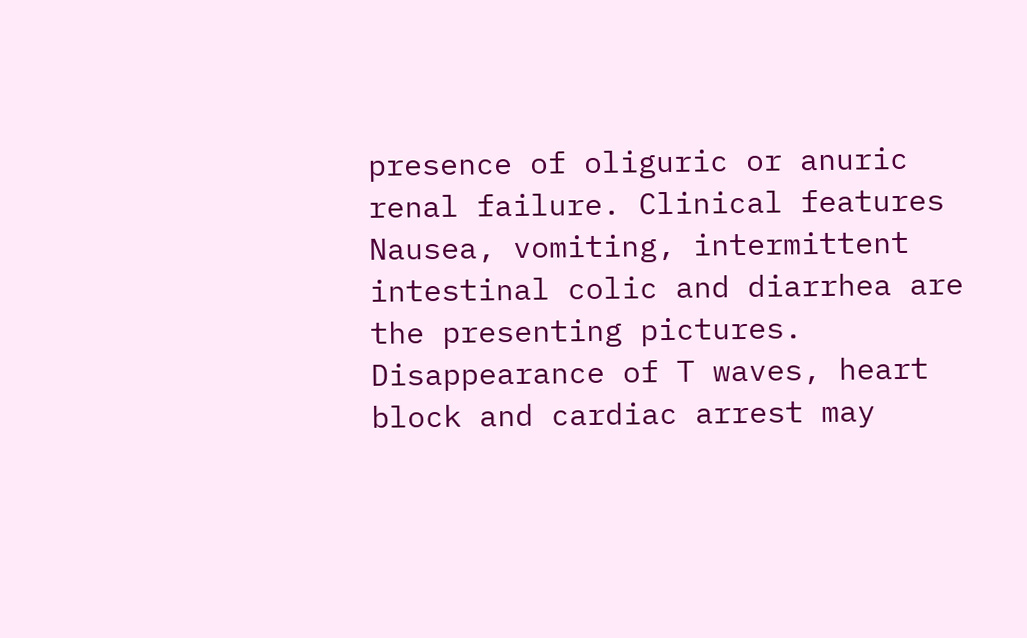presence of oliguric or anuric renal failure. Clinical features Nausea, vomiting, intermittent intestinal colic and diarrhea are the presenting pictures. Disappearance of T waves, heart block and cardiac arrest may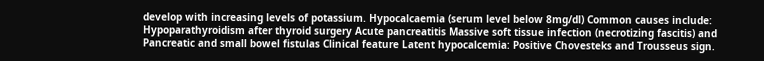develop with increasing levels of potassium. Hypocalcaemia (serum level below 8mg/dl) Common causes include: Hypoparathyroidism after thyroid surgery Acute pancreatitis Massive soft tissue infection (necrotizing fascitis) and Pancreatic and small bowel fistulas Clinical feature Latent hypocalcemia: Positive Chovesteks and Trousseus sign.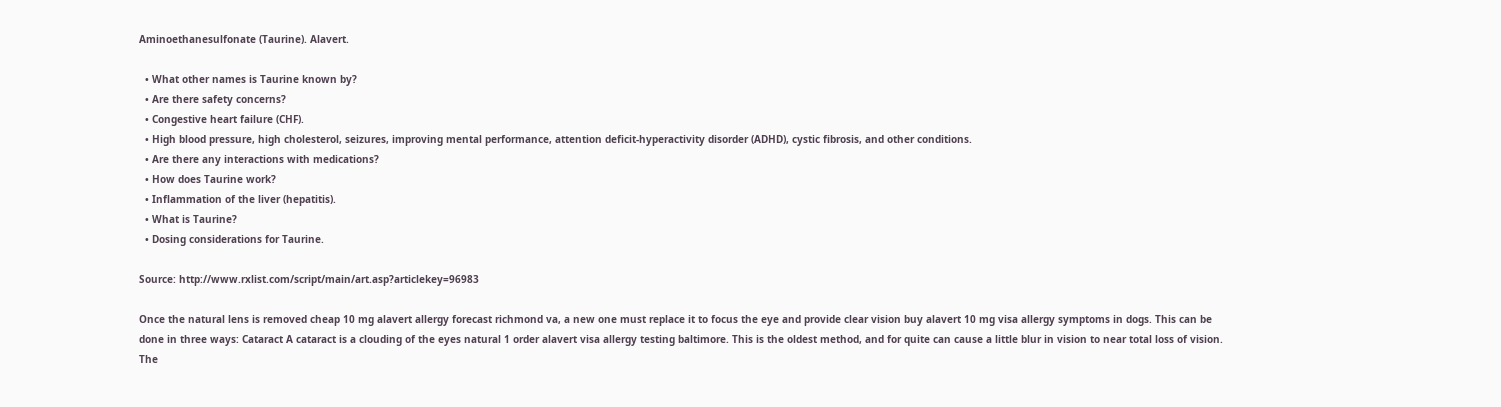Aminoethanesulfonate (Taurine). Alavert.

  • What other names is Taurine known by?
  • Are there safety concerns?
  • Congestive heart failure (CHF).
  • High blood pressure, high cholesterol, seizures, improving mental performance, attention deficit-hyperactivity disorder (ADHD), cystic fibrosis, and other conditions.
  • Are there any interactions with medications?
  • How does Taurine work?
  • Inflammation of the liver (hepatitis).
  • What is Taurine?
  • Dosing considerations for Taurine.

Source: http://www.rxlist.com/script/main/art.asp?articlekey=96983

Once the natural lens is removed cheap 10 mg alavert allergy forecast richmond va, a new one must replace it to focus the eye and provide clear vision buy alavert 10 mg visa allergy symptoms in dogs. This can be done in three ways: Cataract A cataract is a clouding of the eyes natural 1 order alavert visa allergy testing baltimore. This is the oldest method, and for quite can cause a little blur in vision to near total loss of vision. The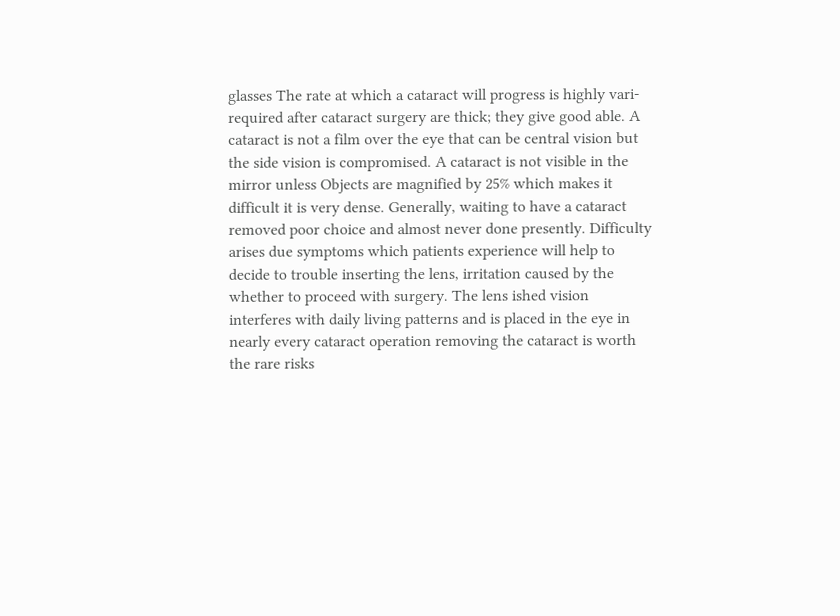glasses The rate at which a cataract will progress is highly vari- required after cataract surgery are thick; they give good able. A cataract is not a film over the eye that can be central vision but the side vision is compromised. A cataract is not visible in the mirror unless Objects are magnified by 25% which makes it difficult it is very dense. Generally, waiting to have a cataract removed poor choice and almost never done presently. Difficulty arises due symptoms which patients experience will help to decide to trouble inserting the lens, irritation caused by the whether to proceed with surgery. The lens ished vision interferes with daily living patterns and is placed in the eye in nearly every cataract operation removing the cataract is worth the rare risks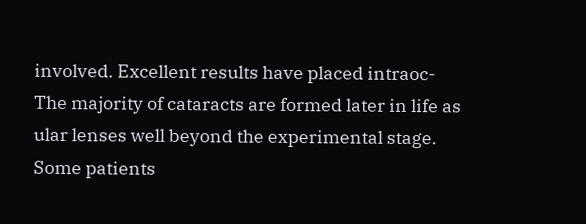involved. Excellent results have placed intraoc- The majority of cataracts are formed later in life as ular lenses well beyond the experimental stage. Some patients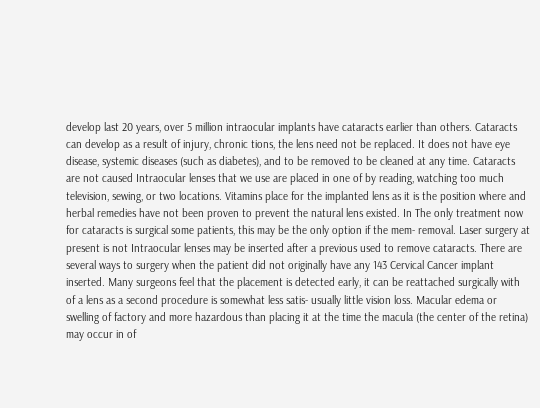develop last 20 years, over 5 million intraocular implants have cataracts earlier than others. Cataracts can develop as a result of injury, chronic tions, the lens need not be replaced. It does not have eye disease, systemic diseases (such as diabetes), and to be removed to be cleaned at any time. Cataracts are not caused Intraocular lenses that we use are placed in one of by reading, watching too much television, sewing, or two locations. Vitamins place for the implanted lens as it is the position where and herbal remedies have not been proven to prevent the natural lens existed. In The only treatment now for cataracts is surgical some patients, this may be the only option if the mem- removal. Laser surgery at present is not Intraocular lenses may be inserted after a previous used to remove cataracts. There are several ways to surgery when the patient did not originally have any 143 Cervical Cancer implant inserted. Many surgeons feel that the placement is detected early, it can be reattached surgically with of a lens as a second procedure is somewhat less satis- usually little vision loss. Macular edema or swelling of factory and more hazardous than placing it at the time the macula (the center of the retina) may occur in of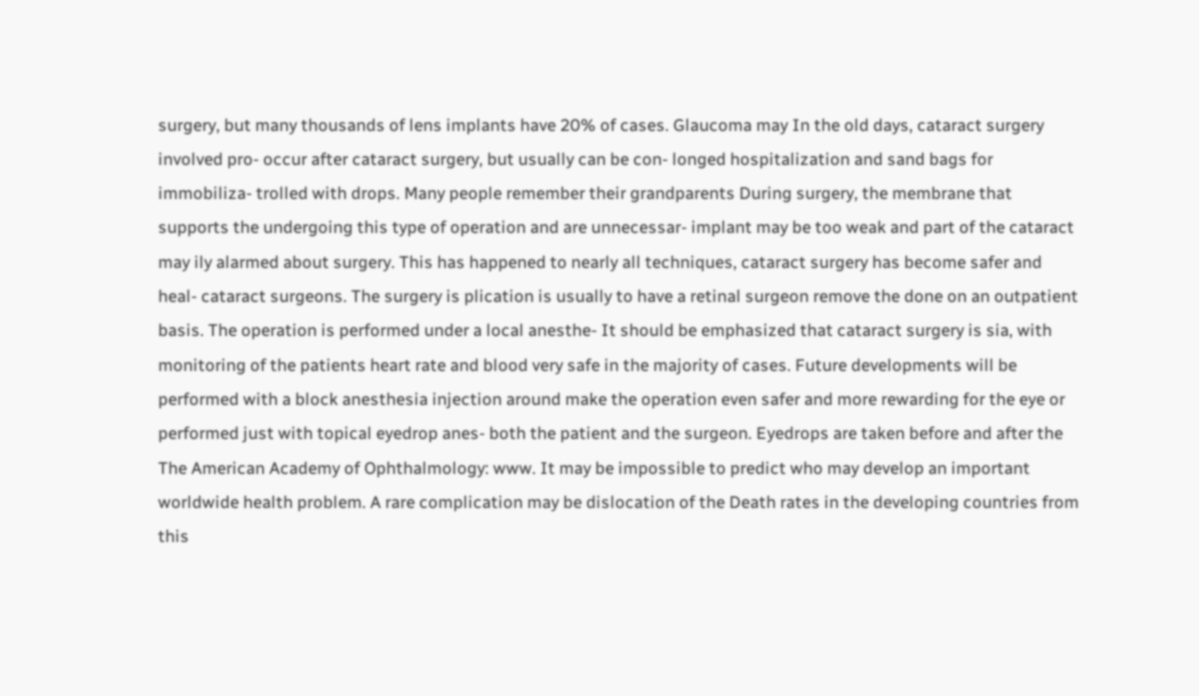surgery, but many thousands of lens implants have 20% of cases. Glaucoma may In the old days, cataract surgery involved pro- occur after cataract surgery, but usually can be con- longed hospitalization and sand bags for immobiliza- trolled with drops. Many people remember their grandparents During surgery, the membrane that supports the undergoing this type of operation and are unnecessar- implant may be too weak and part of the cataract may ily alarmed about surgery. This has happened to nearly all techniques, cataract surgery has become safer and heal- cataract surgeons. The surgery is plication is usually to have a retinal surgeon remove the done on an outpatient basis. The operation is performed under a local anesthe- It should be emphasized that cataract surgery is sia, with monitoring of the patients heart rate and blood very safe in the majority of cases. Future developments will be performed with a block anesthesia injection around make the operation even safer and more rewarding for the eye or performed just with topical eyedrop anes- both the patient and the surgeon. Eyedrops are taken before and after the The American Academy of Ophthalmology: www. It may be impossible to predict who may develop an important worldwide health problem. A rare complication may be dislocation of the Death rates in the developing countries from this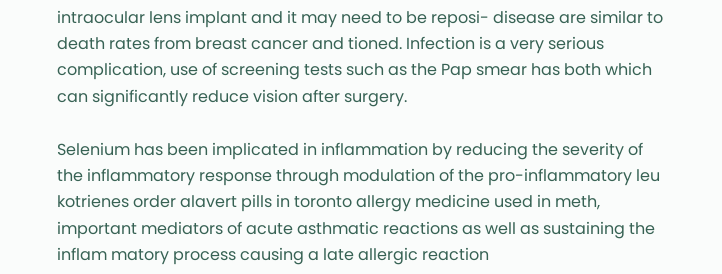intraocular lens implant and it may need to be reposi- disease are similar to death rates from breast cancer and tioned. Infection is a very serious complication, use of screening tests such as the Pap smear has both which can significantly reduce vision after surgery.

Selenium has been implicated in inflammation by reducing the severity of the inflammatory response through modulation of the pro-inflammatory leu kotrienes order alavert pills in toronto allergy medicine used in meth, important mediators of acute asthmatic reactions as well as sustaining the inflam matory process causing a late allergic reaction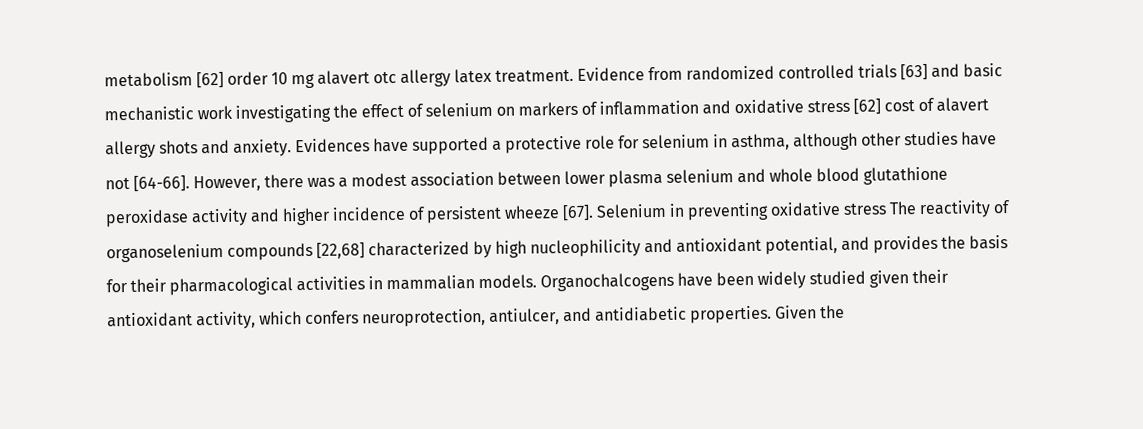metabolism [62] order 10 mg alavert otc allergy latex treatment. Evidence from randomized controlled trials [63] and basic mechanistic work investigating the effect of selenium on markers of inflammation and oxidative stress [62] cost of alavert allergy shots and anxiety. Evidences have supported a protective role for selenium in asthma, although other studies have not [64-66]. However, there was a modest association between lower plasma selenium and whole blood glutathione peroxidase activity and higher incidence of persistent wheeze [67]. Selenium in preventing oxidative stress The reactivity of organoselenium compounds [22,68] characterized by high nucleophilicity and antioxidant potential, and provides the basis for their pharmacological activities in mammalian models. Organochalcogens have been widely studied given their antioxidant activity, which confers neuroprotection, antiulcer, and antidiabetic properties. Given the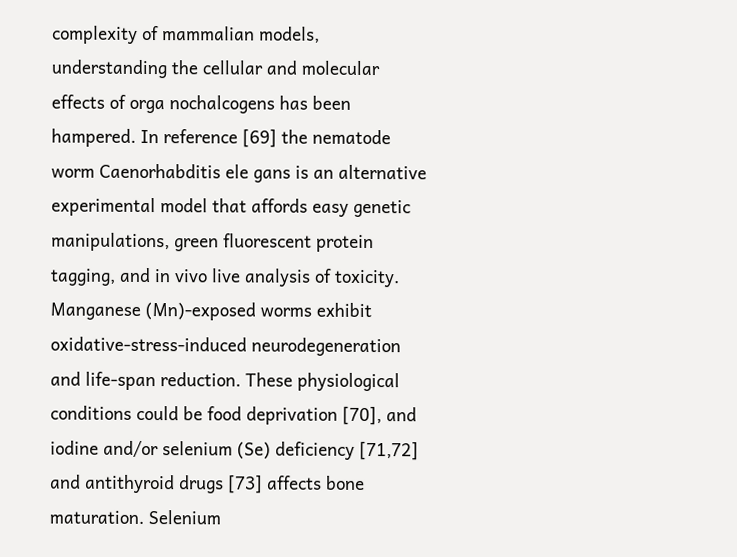complexity of mammalian models, understanding the cellular and molecular effects of orga nochalcogens has been hampered. In reference [69] the nematode worm Caenorhabditis ele gans is an alternative experimental model that affords easy genetic manipulations, green fluorescent protein tagging, and in vivo live analysis of toxicity. Manganese (Mn)-exposed worms exhibit oxidative-stress-induced neurodegeneration and life-span reduction. These physiological conditions could be food deprivation [70], and iodine and/or selenium (Se) deficiency [71,72] and antithyroid drugs [73] affects bone maturation. Selenium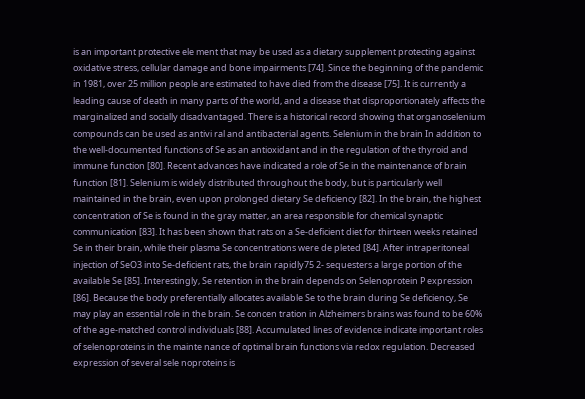is an important protective ele ment that may be used as a dietary supplement protecting against oxidative stress, cellular damage and bone impairments [74]. Since the beginning of the pandemic in 1981, over 25 million people are estimated to have died from the disease [75]. It is currently a leading cause of death in many parts of the world, and a disease that disproportionately affects the marginalized and socially disadvantaged. There is a historical record showing that organoselenium compounds can be used as antivi ral and antibacterial agents. Selenium in the brain In addition to the well-documented functions of Se as an antioxidant and in the regulation of the thyroid and immune function [80]. Recent advances have indicated a role of Se in the maintenance of brain function [81]. Selenium is widely distributed throughout the body, but is particularly well maintained in the brain, even upon prolonged dietary Se deficiency [82]. In the brain, the highest concentration of Se is found in the gray matter, an area responsible for chemical synaptic communication [83]. It has been shown that rats on a Se-deficient diet for thirteen weeks retained Se in their brain, while their plasma Se concentrations were de pleted [84]. After intraperitoneal injection of SeO3 into Se-deficient rats, the brain rapidly75 2- sequesters a large portion of the available Se [85]. Interestingly, Se retention in the brain depends on Selenoprotein P expression [86]. Because the body preferentially allocates available Se to the brain during Se deficiency, Se may play an essential role in the brain. Se concen tration in Alzheimers brains was found to be 60% of the age-matched control individuals [88]. Accumulated lines of evidence indicate important roles of selenoproteins in the mainte nance of optimal brain functions via redox regulation. Decreased expression of several sele noproteins is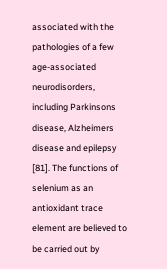associated with the pathologies of a few age-associated neurodisorders, including Parkinsons disease, Alzheimers disease and epilepsy [81]. The functions of selenium as an antioxidant trace element are believed to be carried out by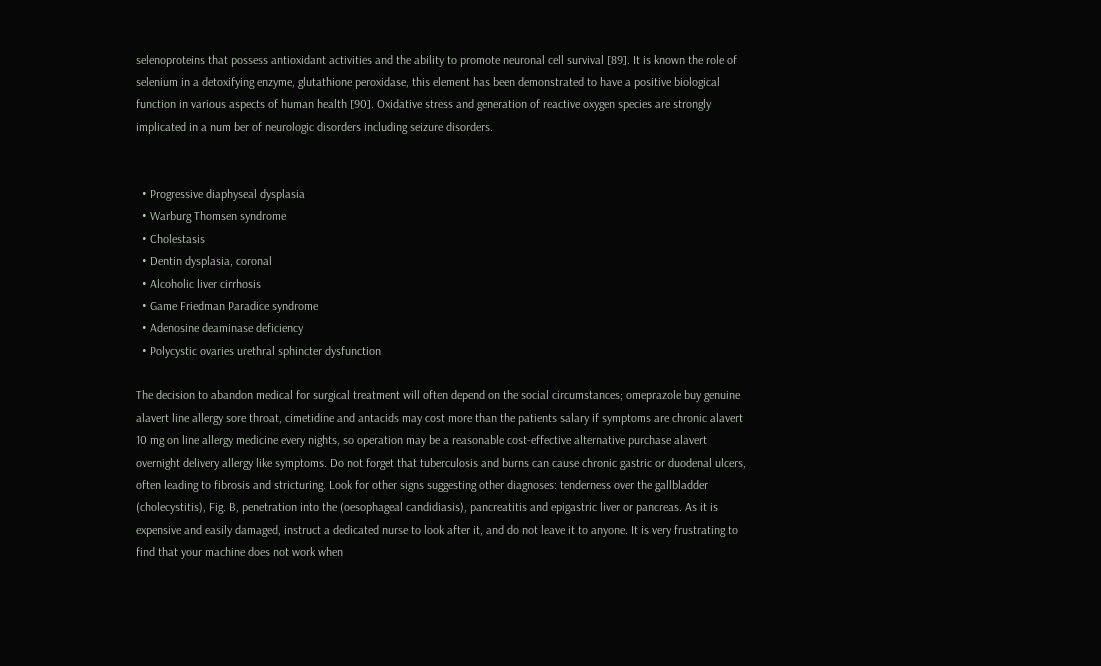selenoproteins that possess antioxidant activities and the ability to promote neuronal cell survival [89]. It is known the role of selenium in a detoxifying enzyme, glutathione peroxidase, this element has been demonstrated to have a positive biological function in various aspects of human health [90]. Oxidative stress and generation of reactive oxygen species are strongly implicated in a num ber of neurologic disorders including seizure disorders.


  • Progressive diaphyseal dysplasia
  • Warburg Thomsen syndrome
  • Cholestasis
  • Dentin dysplasia, coronal
  • Alcoholic liver cirrhosis
  • Game Friedman Paradice syndrome
  • Adenosine deaminase deficiency
  • Polycystic ovaries urethral sphincter dysfunction

The decision to abandon medical for surgical treatment will often depend on the social circumstances; omeprazole buy genuine alavert line allergy sore throat, cimetidine and antacids may cost more than the patients salary if symptoms are chronic alavert 10 mg on line allergy medicine every nights, so operation may be a reasonable cost-effective alternative purchase alavert overnight delivery allergy like symptoms. Do not forget that tuberculosis and burns can cause chronic gastric or duodenal ulcers, often leading to fibrosis and stricturing. Look for other signs suggesting other diagnoses: tenderness over the gallbladder (cholecystitis), Fig. B, penetration into the (oesophageal candidiasis), pancreatitis and epigastric liver or pancreas. As it is expensive and easily damaged, instruct a dedicated nurse to look after it, and do not leave it to anyone. It is very frustrating to find that your machine does not work when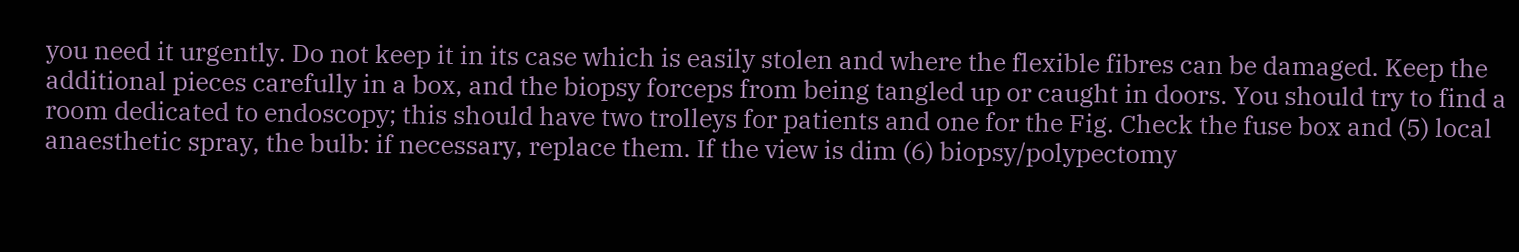you need it urgently. Do not keep it in its case which is easily stolen and where the flexible fibres can be damaged. Keep the additional pieces carefully in a box, and the biopsy forceps from being tangled up or caught in doors. You should try to find a room dedicated to endoscopy; this should have two trolleys for patients and one for the Fig. Check the fuse box and (5) local anaesthetic spray, the bulb: if necessary, replace them. If the view is dim (6) biopsy/polypectomy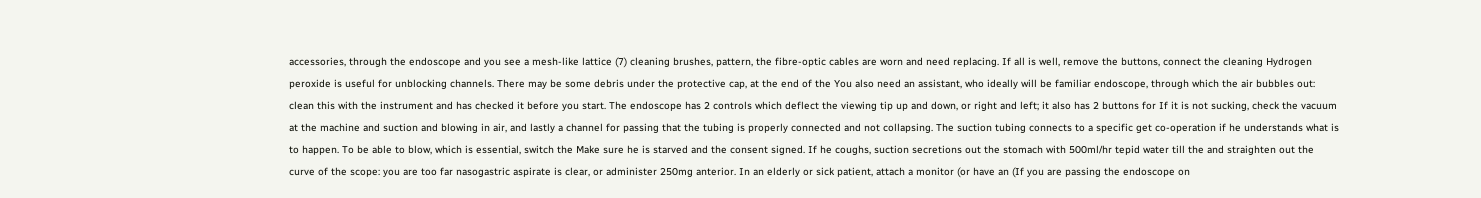accessories, through the endoscope and you see a mesh-like lattice (7) cleaning brushes, pattern, the fibre-optic cables are worn and need replacing. If all is well, remove the buttons, connect the cleaning Hydrogen peroxide is useful for unblocking channels. There may be some debris under the protective cap, at the end of the You also need an assistant, who ideally will be familiar endoscope, through which the air bubbles out: clean this with the instrument and has checked it before you start. The endoscope has 2 controls which deflect the viewing tip up and down, or right and left; it also has 2 buttons for If it is not sucking, check the vacuum at the machine and suction and blowing in air, and lastly a channel for passing that the tubing is properly connected and not collapsing. The suction tubing connects to a specific get co-operation if he understands what is to happen. To be able to blow, which is essential, switch the Make sure he is starved and the consent signed. If he coughs, suction secretions out the stomach with 500ml/hr tepid water till the and straighten out the curve of the scope: you are too far nasogastric aspirate is clear, or administer 250mg anterior. In an elderly or sick patient, attach a monitor (or have an (If you are passing the endoscope on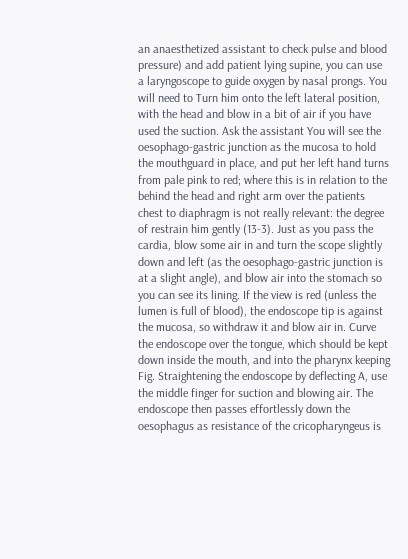an anaesthetized assistant to check pulse and blood pressure) and add patient lying supine, you can use a laryngoscope to guide oxygen by nasal prongs. You will need to Turn him onto the left lateral position, with the head and blow in a bit of air if you have used the suction. Ask the assistant You will see the oesophago-gastric junction as the mucosa to hold the mouthguard in place, and put her left hand turns from pale pink to red; where this is in relation to the behind the head and right arm over the patients chest to diaphragm is not really relevant: the degree of restrain him gently (13-3). Just as you pass the cardia, blow some air in and turn the scope slightly down and left (as the oesophago-gastric junction is at a slight angle), and blow air into the stomach so you can see its lining. If the view is red (unless the lumen is full of blood), the endoscope tip is against the mucosa, so withdraw it and blow air in. Curve the endoscope over the tongue, which should be kept down inside the mouth, and into the pharynx keeping Fig. Straightening the endoscope by deflecting A, use the middle finger for suction and blowing air. The endoscope then passes effortlessly down the oesophagus as resistance of the cricopharyngeus is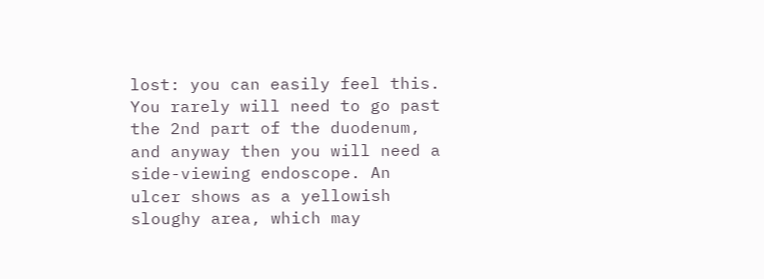lost: you can easily feel this. You rarely will need to go past the 2nd part of the duodenum, and anyway then you will need a side-viewing endoscope. An ulcer shows as a yellowish sloughy area, which may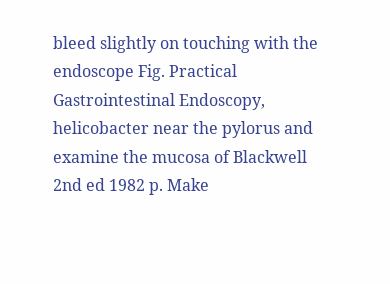bleed slightly on touching with the endoscope Fig. Practical Gastrointestinal Endoscopy, helicobacter near the pylorus and examine the mucosa of Blackwell 2nd ed 1982 p. Make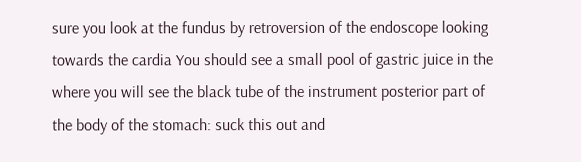sure you look at the fundus by retroversion of the endoscope looking towards the cardia You should see a small pool of gastric juice in the where you will see the black tube of the instrument posterior part of the body of the stomach: suck this out and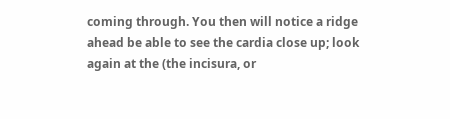coming through. You then will notice a ridge ahead be able to see the cardia close up; look again at the (the incisura, or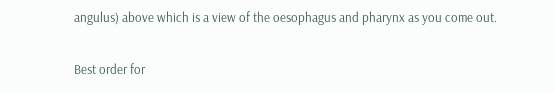angulus) above which is a view of the oesophagus and pharynx as you come out.

Best order for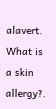alavert. What is a skin allergy?.